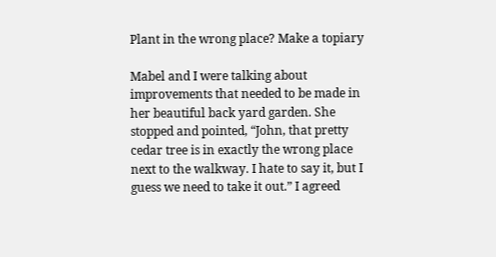Plant in the wrong place? Make a topiary

Mabel and I were talking about improvements that needed to be made in her beautiful back yard garden. She stopped and pointed, “John, that pretty cedar tree is in exactly the wrong place next to the walkway. I hate to say it, but I guess we need to take it out.” I agreed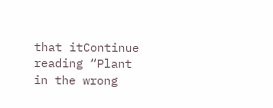that itContinue reading “Plant in the wrong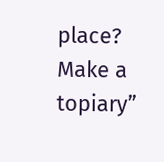place? Make a topiary”